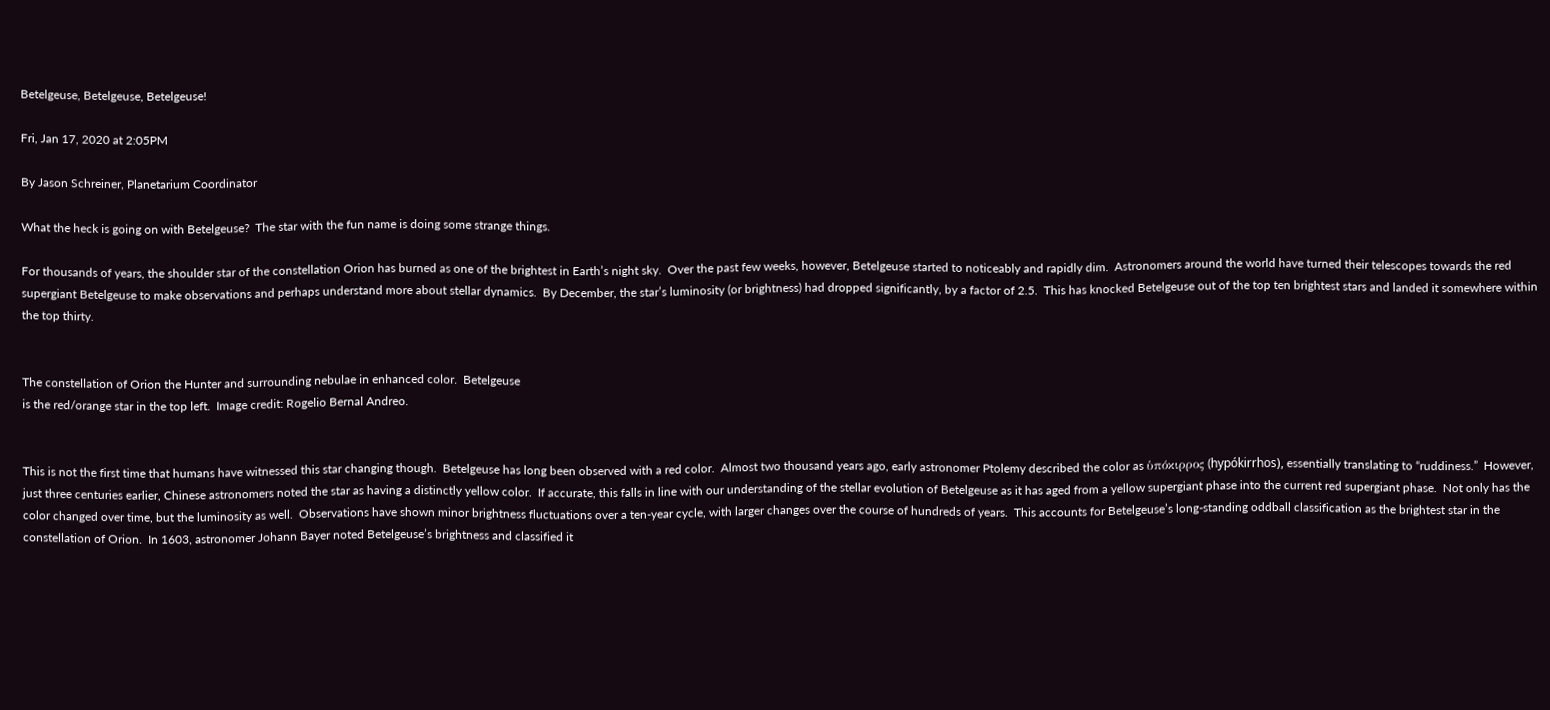Betelgeuse, Betelgeuse, Betelgeuse!

Fri, Jan 17, 2020 at 2:05PM

By Jason Schreiner, Planetarium Coordinator

What the heck is going on with Betelgeuse?  The star with the fun name is doing some strange things.

For thousands of years, the shoulder star of the constellation Orion has burned as one of the brightest in Earth’s night sky.  Over the past few weeks, however, Betelgeuse started to noticeably and rapidly dim.  Astronomers around the world have turned their telescopes towards the red supergiant Betelgeuse to make observations and perhaps understand more about stellar dynamics.  By December, the star’s luminosity (or brightness) had dropped significantly, by a factor of 2.5.  This has knocked Betelgeuse out of the top ten brightest stars and landed it somewhere within the top thirty.


The constellation of Orion the Hunter and surrounding nebulae in enhanced color.  Betelgeuse
is the red/orange star in the top left.  Image credit: Rogelio Bernal Andreo.


This is not the first time that humans have witnessed this star changing though.  Betelgeuse has long been observed with a red color.  Almost two thousand years ago, early astronomer Ptolemy described the color as ὑπόκιρρος (hypókirrhos), essentially translating to “ruddiness.”  However,  just three centuries earlier, Chinese astronomers noted the star as having a distinctly yellow color.  If accurate, this falls in line with our understanding of the stellar evolution of Betelgeuse as it has aged from a yellow supergiant phase into the current red supergiant phase.  Not only has the color changed over time, but the luminosity as well.  Observations have shown minor brightness fluctuations over a ten-year cycle, with larger changes over the course of hundreds of years.  This accounts for Betelgeuse’s long-standing oddball classification as the brightest star in the constellation of Orion.  In 1603, astronomer Johann Bayer noted Betelgeuse’s brightness and classified it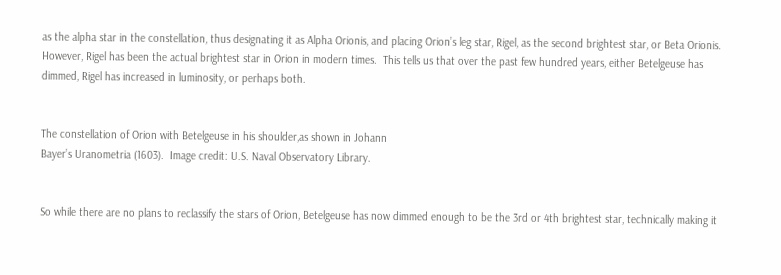as the alpha star in the constellation, thus designating it as Alpha Orionis, and placing Orion’s leg star, Rigel, as the second brightest star, or Beta Orionis.  However, Rigel has been the actual brightest star in Orion in modern times.  This tells us that over the past few hundred years, either Betelgeuse has dimmed, Rigel has increased in luminosity, or perhaps both.


The constellation of Orion with Betelgeuse in his shoulder,as shown in Johann
Bayer’s Uranometria (1603).  Image credit: U.S. Naval Observatory Library.


So while there are no plans to reclassify the stars of Orion, Betelgeuse has now dimmed enough to be the 3rd or 4th brightest star, technically making it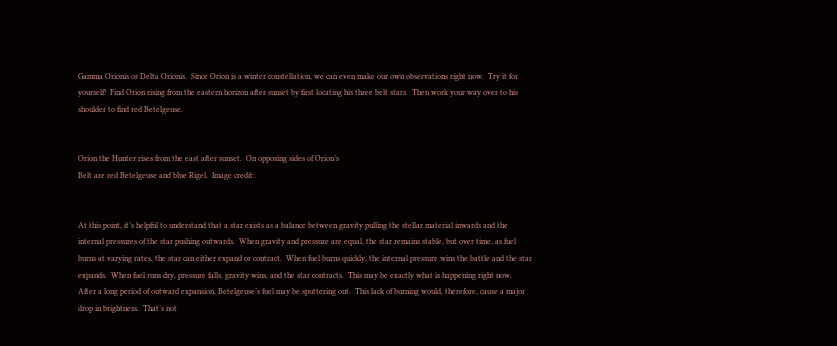Gamma Orionis or Delta Orionis.  Since Orion is a winter constellation, we can even make our own observations right now.  Try it for yourself!  Find Orion rising from the eastern horizon after sunset by first locating his three belt stars.  Then work your way over to his shoulder to find red Betelgeuse.


Orion the Hunter rises from the east after sunset.  On opposing sides of Orion’s
Belt are red Betelgeuse and blue Rigel.  Image credit:


At this point, it’s helpful to understand that a star exists as a balance between gravity pulling the stellar material inwards and the internal pressures of the star pushing outwards.  When gravity and pressure are equal, the star remains stable, but over time, as fuel burns at varying rates, the star can either expand or contract.  When fuel burns quickly, the internal pressure wins the battle and the star expands.  When fuel runs dry, pressure falls, gravity wins, and the star contracts.  This may be exactly what is happening right now.  After a long period of outward expansion, Betelgeuse’s fuel may be sputtering out.  This lack of burning would, therefore, cause a major drop in brightness.  That’s not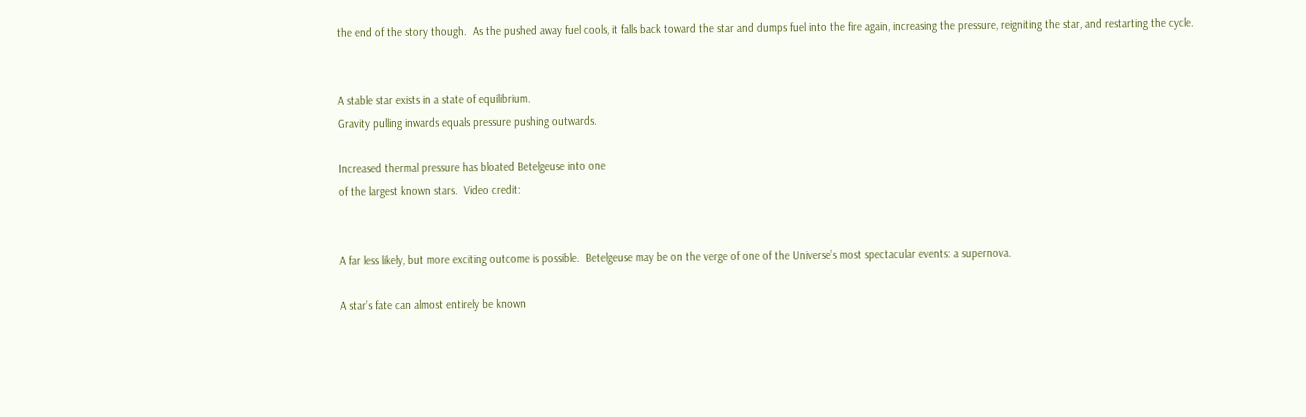the end of the story though.  As the pushed away fuel cools, it falls back toward the star and dumps fuel into the fire again, increasing the pressure, reigniting the star, and restarting the cycle.


A stable star exists in a state of equilibrium.
Gravity pulling inwards equals pressure pushing outwards.

Increased thermal pressure has bloated Betelgeuse into one
of the largest known stars.  Video credit:


A far less likely, but more exciting outcome is possible.  Betelgeuse may be on the verge of one of the Universe’s most spectacular events: a supernova.

A star’s fate can almost entirely be known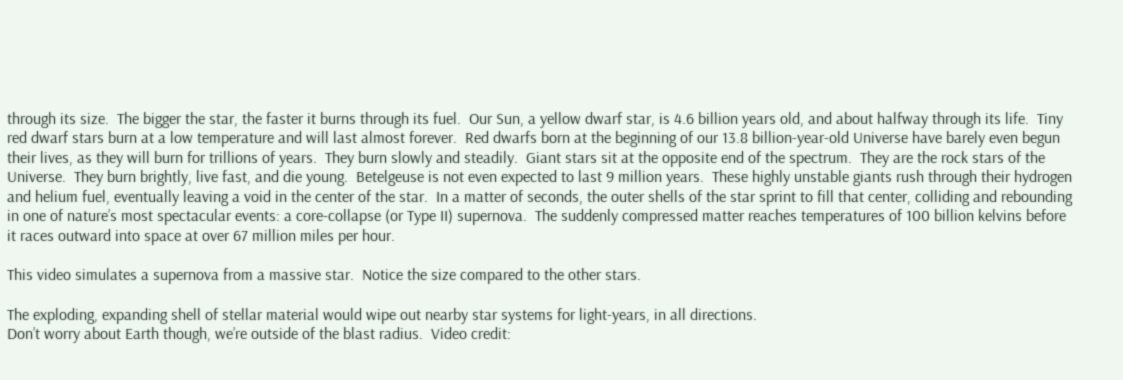through its size.  The bigger the star, the faster it burns through its fuel.  Our Sun, a yellow dwarf star, is 4.6 billion years old, and about halfway through its life.  Tiny red dwarf stars burn at a low temperature and will last almost forever.  Red dwarfs born at the beginning of our 13.8 billion-year-old Universe have barely even begun their lives, as they will burn for trillions of years.  They burn slowly and steadily.  Giant stars sit at the opposite end of the spectrum.  They are the rock stars of the Universe.  They burn brightly, live fast, and die young.  Betelgeuse is not even expected to last 9 million years.  These highly unstable giants rush through their hydrogen and helium fuel, eventually leaving a void in the center of the star.  In a matter of seconds, the outer shells of the star sprint to fill that center, colliding and rebounding in one of nature’s most spectacular events: a core-collapse (or Type II) supernova.  The suddenly compressed matter reaches temperatures of 100 billion kelvins before it races outward into space at over 67 million miles per hour.

This video simulates a supernova from a massive star.  Notice the size compared to the other stars.

The exploding, expanding shell of stellar material would wipe out nearby star systems for light-years, in all directions.
Don’t worry about Earth though, we’re outside of the blast radius.  Video credit: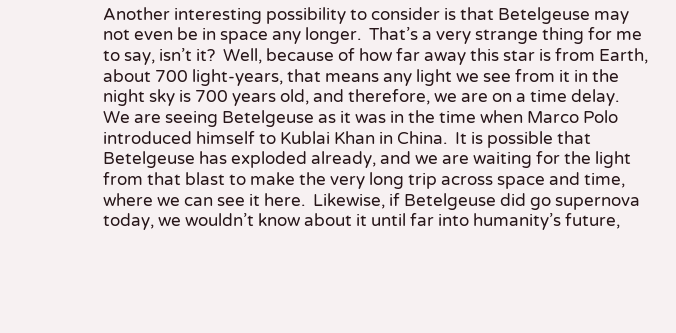Another interesting possibility to consider is that Betelgeuse may not even be in space any longer.  That’s a very strange thing for me to say, isn’t it?  Well, because of how far away this star is from Earth, about 700 light-years, that means any light we see from it in the night sky is 700 years old, and therefore, we are on a time delay.  We are seeing Betelgeuse as it was in the time when Marco Polo introduced himself to Kublai Khan in China.  It is possible that Betelgeuse has exploded already, and we are waiting for the light from that blast to make the very long trip across space and time, where we can see it here.  Likewise, if Betelgeuse did go supernova today, we wouldn’t know about it until far into humanity’s future,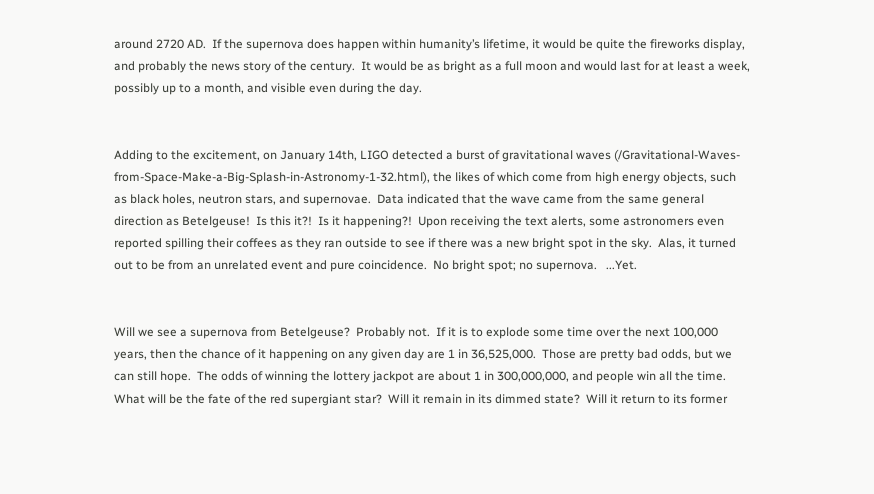around 2720 AD.  If the supernova does happen within humanity’s lifetime, it would be quite the fireworks display, and probably the news story of the century.  It would be as bright as a full moon and would last for at least a week, possibly up to a month, and visible even during the day.


Adding to the excitement, on January 14th, LIGO detected a burst of gravitational waves (/Gravitational-Waves-from-Space-Make-a-Big-Splash-in-Astronomy-1-32.html), the likes of which come from high energy objects, such as black holes, neutron stars, and supernovae.  Data indicated that the wave came from the same general direction as Betelgeuse!  Is this it?!  Is it happening?!  Upon receiving the text alerts, some astronomers even reported spilling their coffees as they ran outside to see if there was a new bright spot in the sky.  Alas, it turned out to be from an unrelated event and pure coincidence.  No bright spot; no supernova.   ...Yet.


Will we see a supernova from Betelgeuse?  Probably not.  If it is to explode some time over the next 100,000 years, then the chance of it happening on any given day are 1 in 36,525,000.  Those are pretty bad odds, but we can still hope.  The odds of winning the lottery jackpot are about 1 in 300,000,000, and people win all the time.  What will be the fate of the red supergiant star?  Will it remain in its dimmed state?  Will it return to its former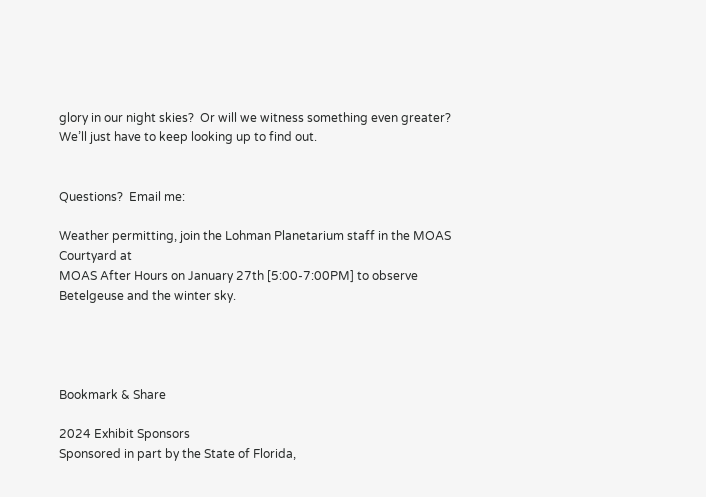glory in our night skies?  Or will we witness something even greater?  We’ll just have to keep looking up to find out.


Questions?  Email me:

Weather permitting, join the Lohman Planetarium staff in the MOAS Courtyard at
MOAS After Hours on January 27th [5:00-7:00PM] to observe Betelgeuse and the winter sky.




Bookmark & Share

2024 Exhibit Sponsors
Sponsored in part by the State of Florida,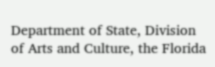Department of State, Division of Arts and Culture, the Florida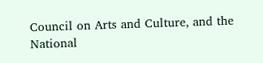Council on Arts and Culture, and the National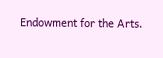Endowment for the Arts.